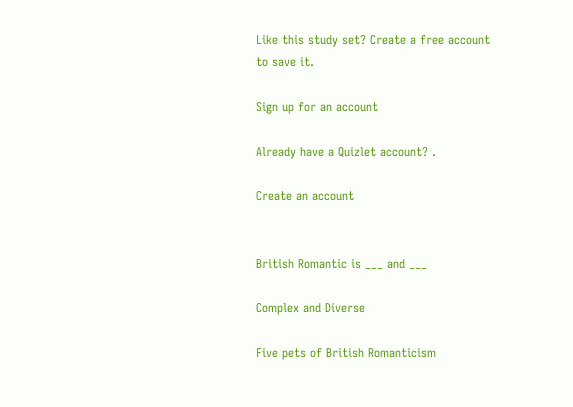Like this study set? Create a free account to save it.

Sign up for an account

Already have a Quizlet account? .

Create an account


British Romantic is ___ and ___

Complex and Diverse

Five pets of British Romanticism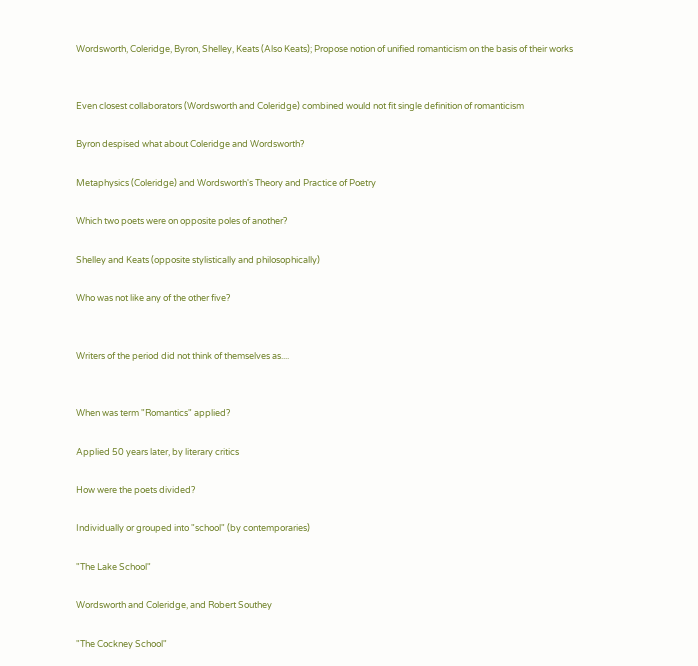Wordsworth, Coleridge, Byron, Shelley, Keats (Also Keats); Propose notion of unified romanticism on the basis of their works


Even closest collaborators (Wordsworth and Coleridge) combined would not fit single definition of romanticism

Byron despised what about Coleridge and Wordsworth?

Metaphysics (Coleridge) and Wordsworth's Theory and Practice of Poetry

Which two poets were on opposite poles of another?

Shelley and Keats (opposite stylistically and philosophically)

Who was not like any of the other five?


Writers of the period did not think of themselves as....


When was term "Romantics" applied?

Applied 50 years later, by literary critics

How were the poets divided?

Individually or grouped into "school" (by contemporaries)

"The Lake School"

Wordsworth and Coleridge, and Robert Southey

"The Cockney School"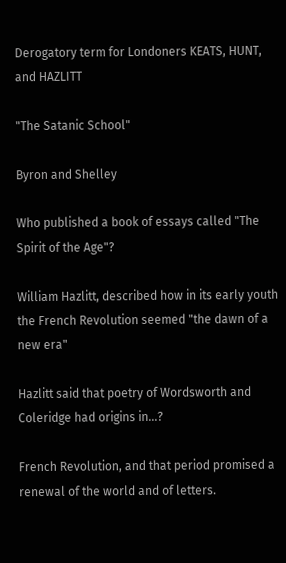Derogatory term for Londoners KEATS, HUNT, and HAZLITT

"The Satanic School"

Byron and Shelley

Who published a book of essays called "The Spirit of the Age"?

William Hazlitt, described how in its early youth the French Revolution seemed "the dawn of a new era"

Hazlitt said that poetry of Wordsworth and Coleridge had origins in...?

French Revolution, and that period promised a renewal of the world and of letters.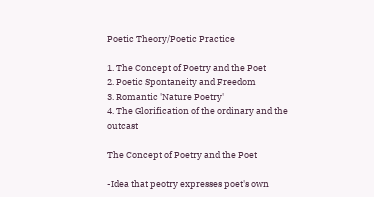Poetic Theory/Poetic Practice

1. The Concept of Poetry and the Poet
2. Poetic Spontaneity and Freedom
3. Romantic 'Nature Poetry'
4. The Glorification of the ordinary and the outcast

The Concept of Poetry and the Poet

-Idea that peotry expresses poet's own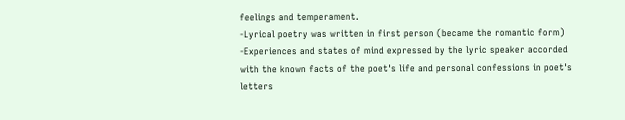feelings and temperament.
-Lyrical poetry was written in first person (became the romantic form)
-Experiences and states of mind expressed by the lyric speaker accorded with the known facts of the poet's life and personal confessions in poet's letters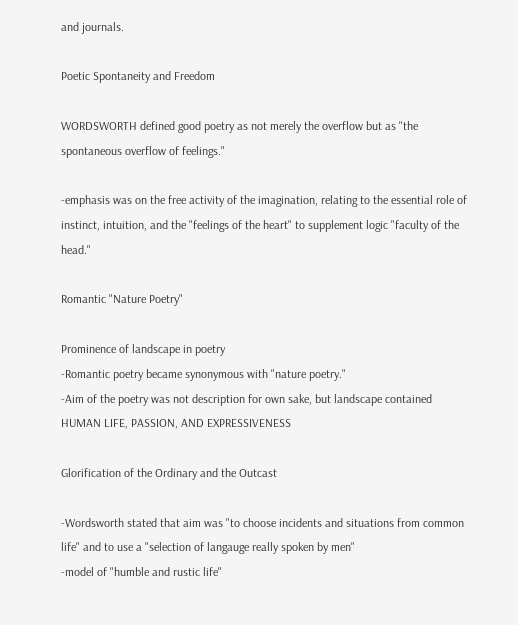and journals.

Poetic Spontaneity and Freedom

WORDSWORTH defined good poetry as not merely the overflow but as "the spontaneous overflow of feelings."

-emphasis was on the free activity of the imagination, relating to the essential role of instinct, intuition, and the "feelings of the heart" to supplement logic "faculty of the head."

Romantic "Nature Poetry"

Prominence of landscape in poetry
-Romantic poetry became synonymous with "nature poetry."
-Aim of the poetry was not description for own sake, but landscape contained HUMAN LIFE, PASSION, AND EXPRESSIVENESS

Glorification of the Ordinary and the Outcast

-Wordsworth stated that aim was "to choose incidents and situations from common life" and to use a "selection of langauge really spoken by men"
-model of "humble and rustic life"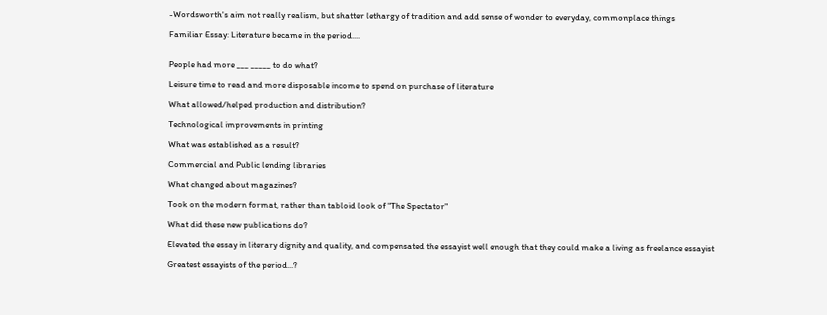-Wordsworth's aim not really realism, but shatter lethargy of tradition and add sense of wonder to everyday, commonplace things

Familiar Essay: Literature became in the period....


People had more ___ _____ to do what?

Leisure time to read and more disposable income to spend on purchase of literature

What allowed/helped production and distribution?

Technological improvements in printing

What was established as a result?

Commercial and Public lending libraries

What changed about magazines?

Took on the modern format, rather than tabloid look of "The Spectator"

What did these new publications do?

Elevated the essay in literary dignity and quality, and compensated the essayist well enough that they could make a living as freelance essayist

Greatest essayists of the period...?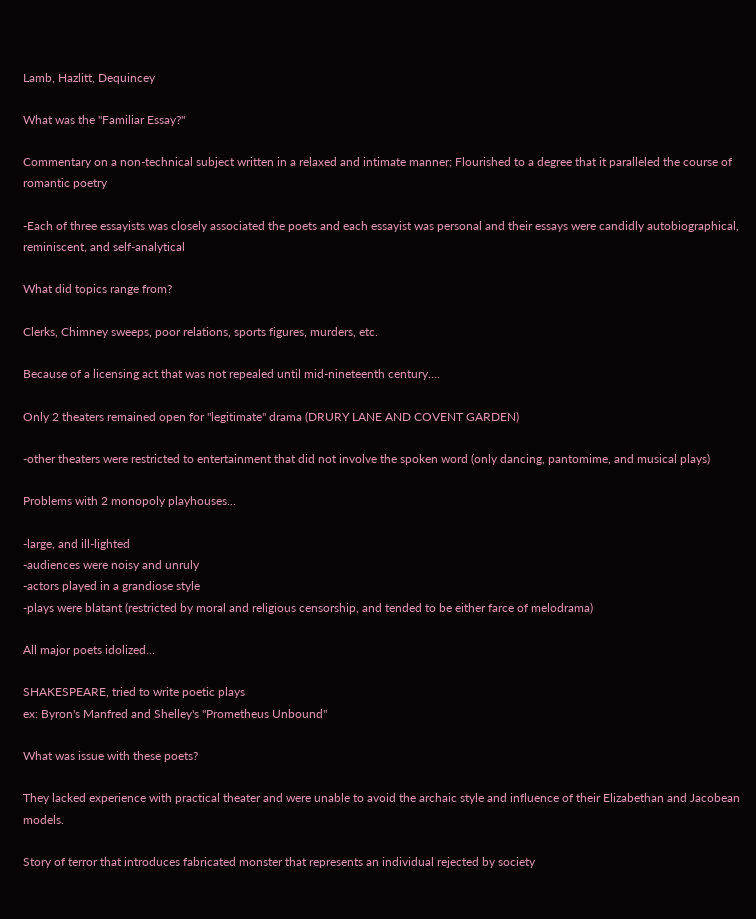Lamb, Hazlitt, Dequincey

What was the "Familiar Essay?"

Commentary on a non-technical subject written in a relaxed and intimate manner; Flourished to a degree that it paralleled the course of romantic poetry

-Each of three essayists was closely associated the poets and each essayist was personal and their essays were candidly autobiographical, reminiscent, and self-analytical

What did topics range from?

Clerks, Chimney sweeps, poor relations, sports figures, murders, etc.

Because of a licensing act that was not repealed until mid-nineteenth century....

Only 2 theaters remained open for "legitimate" drama (DRURY LANE AND COVENT GARDEN)

-other theaters were restricted to entertainment that did not involve the spoken word (only dancing, pantomime, and musical plays)

Problems with 2 monopoly playhouses...

-large, and ill-lighted
-audiences were noisy and unruly
-actors played in a grandiose style
-plays were blatant (restricted by moral and religious censorship, and tended to be either farce of melodrama)

All major poets idolized...

SHAKESPEARE, tried to write poetic plays
ex: Byron's Manfred and Shelley's "Prometheus Unbound"

What was issue with these poets?

They lacked experience with practical theater and were unable to avoid the archaic style and influence of their Elizabethan and Jacobean models.

Story of terror that introduces fabricated monster that represents an individual rejected by society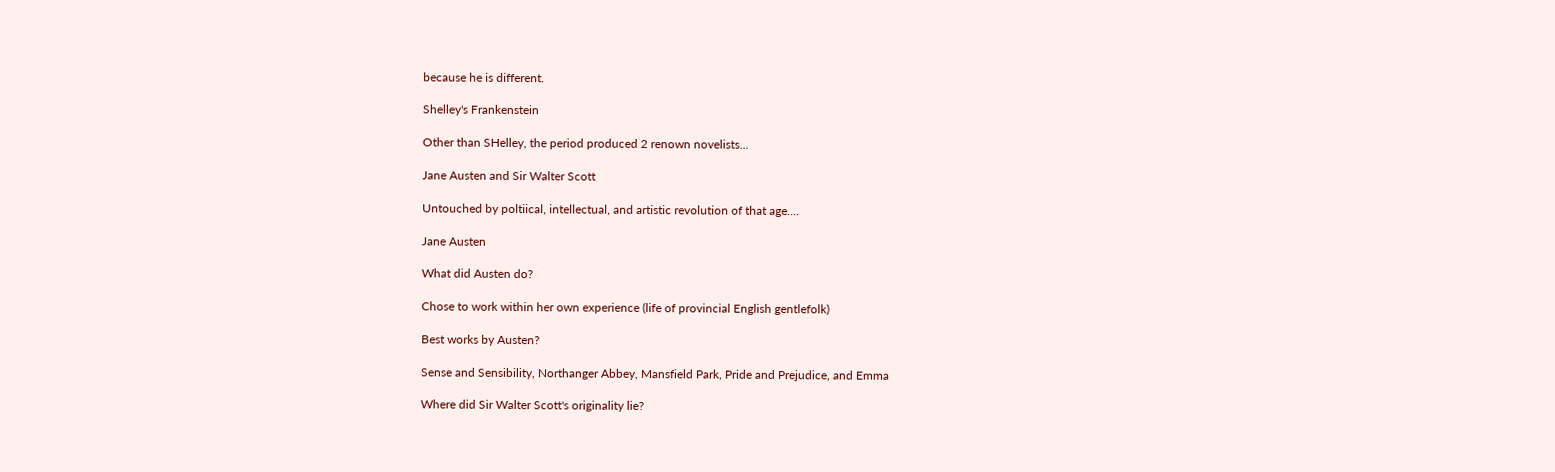because he is different.

Shelley's Frankenstein

Other than SHelley, the period produced 2 renown novelists...

Jane Austen and Sir Walter Scott

Untouched by poltiical, intellectual, and artistic revolution of that age....

Jane Austen

What did Austen do?

Chose to work within her own experience (life of provincial English gentlefolk)

Best works by Austen?

Sense and Sensibility, Northanger Abbey, Mansfield Park, Pride and Prejudice, and Emma

Where did Sir Walter Scott's originality lie?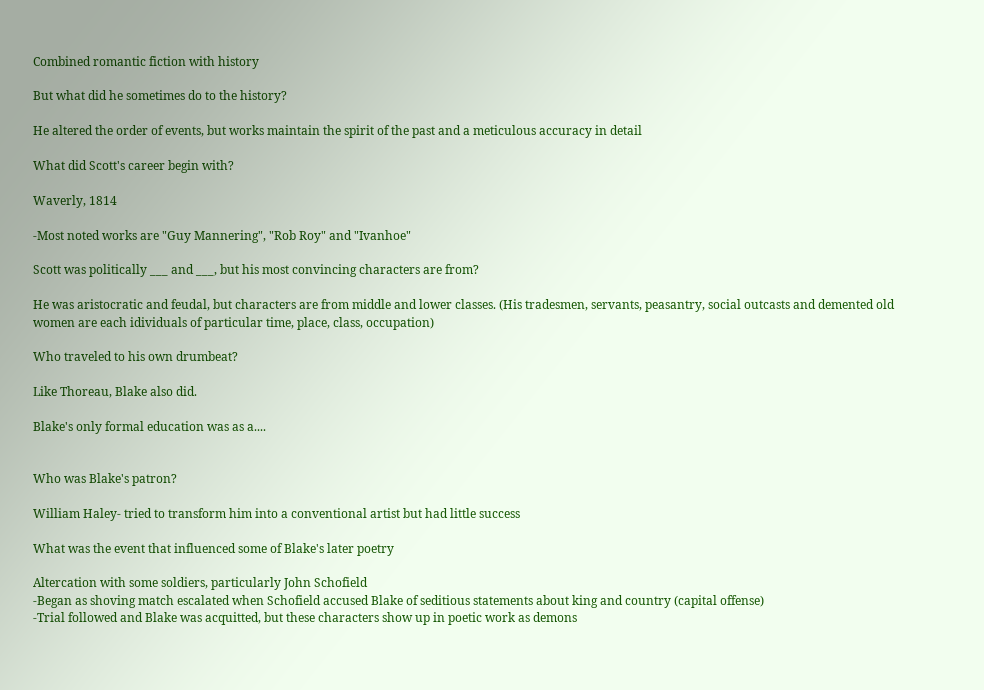Combined romantic fiction with history

But what did he sometimes do to the history?

He altered the order of events, but works maintain the spirit of the past and a meticulous accuracy in detail

What did Scott's career begin with?

Waverly, 1814

-Most noted works are "Guy Mannering", "Rob Roy" and "Ivanhoe"

Scott was politically ___ and ___, but his most convincing characters are from?

He was aristocratic and feudal, but characters are from middle and lower classes. (His tradesmen, servants, peasantry, social outcasts and demented old women are each idividuals of particular time, place, class, occupation)

Who traveled to his own drumbeat?

Like Thoreau, Blake also did.

Blake's only formal education was as a....


Who was Blake's patron?

William Haley- tried to transform him into a conventional artist but had little success

What was the event that influenced some of Blake's later poetry

Altercation with some soldiers, particularly John Schofield
-Began as shoving match escalated when Schofield accused Blake of seditious statements about king and country (capital offense)
-Trial followed and Blake was acquitted, but these characters show up in poetic work as demons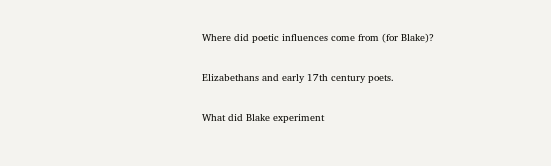Where did poetic influences come from (for Blake)?

Elizabethans and early 17th century poets.

What did Blake experiment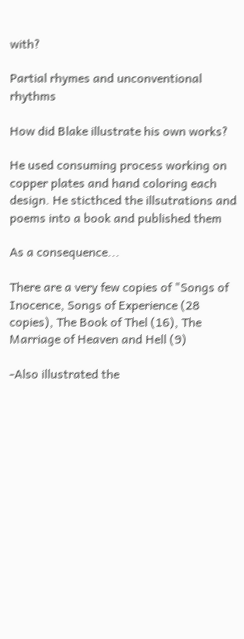with?

Partial rhymes and unconventional rhythms

How did Blake illustrate his own works?

He used consuming process working on copper plates and hand coloring each design. He sticthced the illsutrations and poems into a book and published them

As a consequence...

There are a very few copies of "Songs of Inocence, Songs of Experience (28 copies), The Book of Thel (16), The Marriage of Heaven and Hell (9)

-Also illustrated the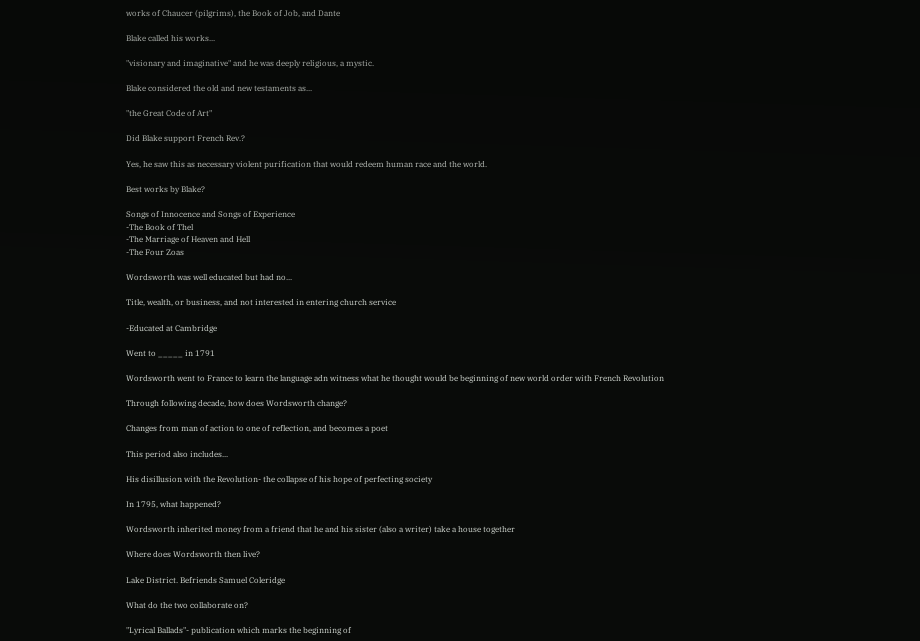works of Chaucer (pilgrims), the Book of Job, and Dante

Blake called his works...

"visionary and imaginative" and he was deeply religious, a mystic.

Blake considered the old and new testaments as...

"the Great Code of Art"

Did Blake support French Rev.?

Yes, he saw this as necessary violent purification that would redeem human race and the world.

Best works by Blake?

Songs of Innocence and Songs of Experience
-The Book of Thel
-The Marriage of Heaven and Hell
-The Four Zoas

Wordsworth was well educated but had no...

Title, wealth, or business, and not interested in entering church service

-Educated at Cambridge

Went to _____ in 1791

Wordsworth went to France to learn the language adn witness what he thought would be beginning of new world order with French Revolution

Through following decade, how does Wordsworth change?

Changes from man of action to one of reflection, and becomes a poet

This period also includes...

His disillusion with the Revolution- the collapse of his hope of perfecting society

In 1795, what happened?

Wordsworth inherited money from a friend that he and his sister (also a writer) take a house together

Where does Wordsworth then live?

Lake District. Befriends Samuel Coleridge

What do the two collaborate on?

"Lyrical Ballads"- publication which marks the beginning of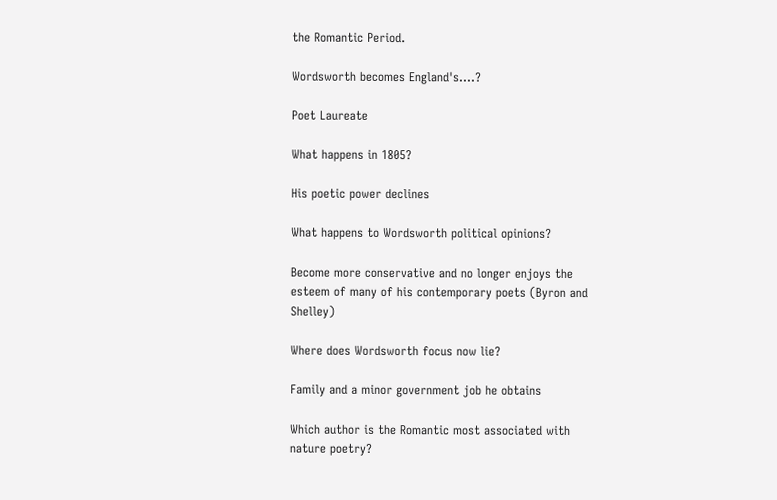the Romantic Period.

Wordsworth becomes England's....?

Poet Laureate

What happens in 1805?

His poetic power declines

What happens to Wordsworth political opinions?

Become more conservative and no longer enjoys the esteem of many of his contemporary poets (Byron and Shelley)

Where does Wordsworth focus now lie?

Family and a minor government job he obtains

Which author is the Romantic most associated with nature poetry?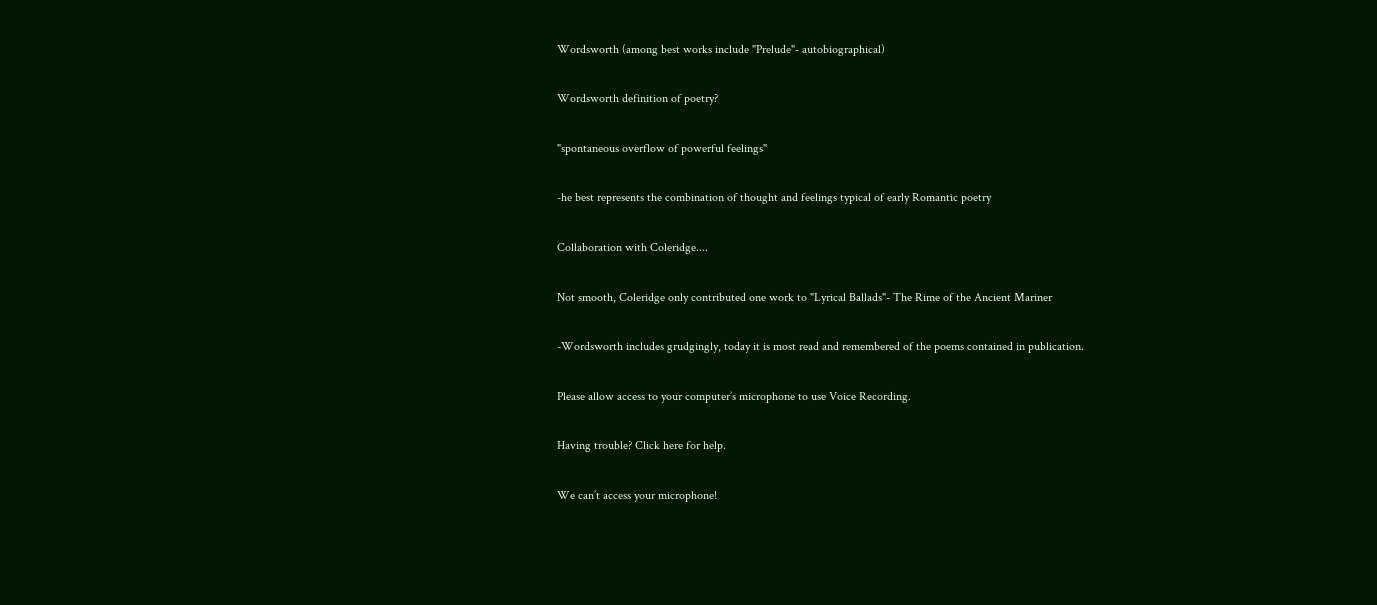Wordsworth (among best works include "Prelude"- autobiographical)

Wordsworth definition of poetry?

"spontaneous overflow of powerful feelings"

-he best represents the combination of thought and feelings typical of early Romantic poetry

Collaboration with Coleridge....

Not smooth, Coleridge only contributed one work to "Lyrical Ballads"- The Rime of the Ancient Mariner

-Wordsworth includes grudgingly, today it is most read and remembered of the poems contained in publication.

Please allow access to your computer’s microphone to use Voice Recording.

Having trouble? Click here for help.

We can’t access your microphone!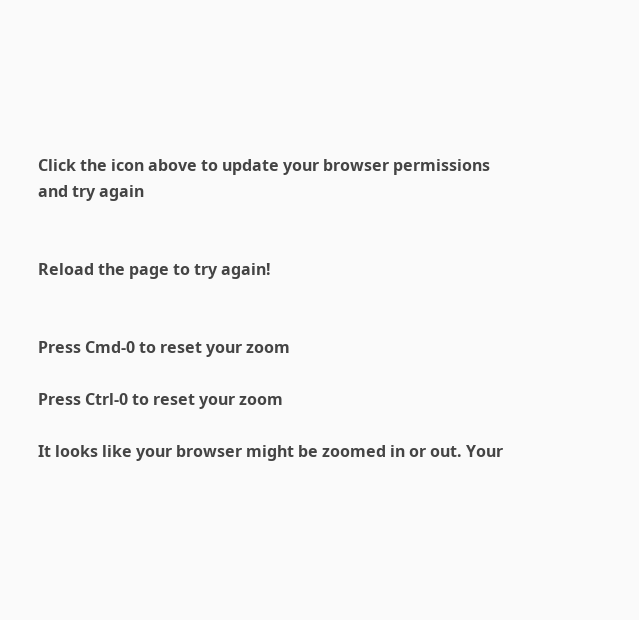Click the icon above to update your browser permissions and try again


Reload the page to try again!


Press Cmd-0 to reset your zoom

Press Ctrl-0 to reset your zoom

It looks like your browser might be zoomed in or out. Your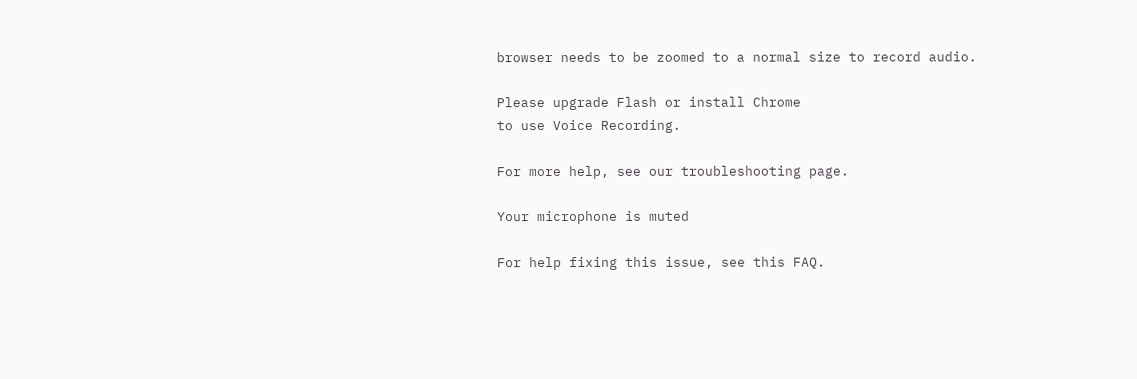browser needs to be zoomed to a normal size to record audio.

Please upgrade Flash or install Chrome
to use Voice Recording.

For more help, see our troubleshooting page.

Your microphone is muted

For help fixing this issue, see this FAQ.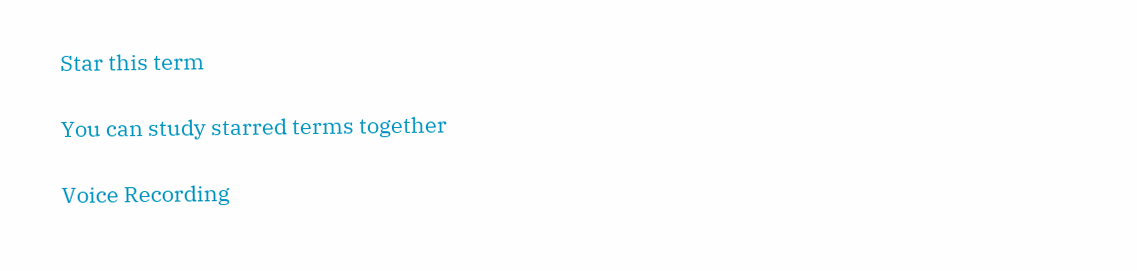Star this term

You can study starred terms together

Voice Recording